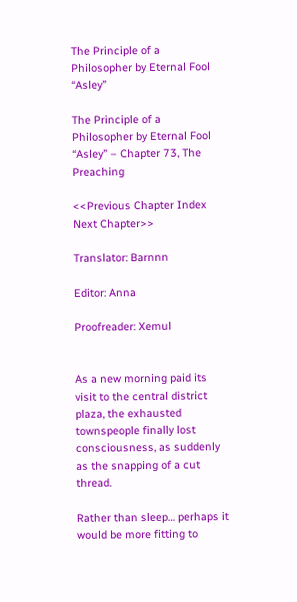The Principle of a Philosopher by Eternal Fool “Asley”

The Principle of a Philosopher by Eternal Fool “Asley” – Chapter 73, The Preaching

<<Previous Chapter Index Next Chapter>>

Translator: Barnnn

Editor: Anna

Proofreader: Xemul


As a new morning paid its visit to the central district plaza, the exhausted townspeople finally lost consciousness, as suddenly as the snapping of a cut thread.

Rather than sleep… perhaps it would be more fitting to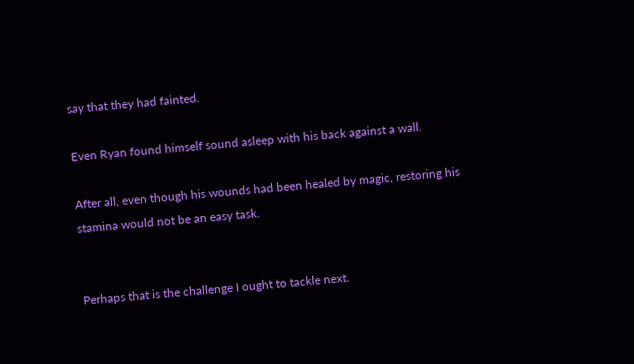say that they had fainted.

Even Ryan found himself sound asleep with his back against a wall.

After all, even though his wounds had been healed by magic, restoring his stamina would not be an easy task.


Perhaps that is the challenge I ought to tackle next.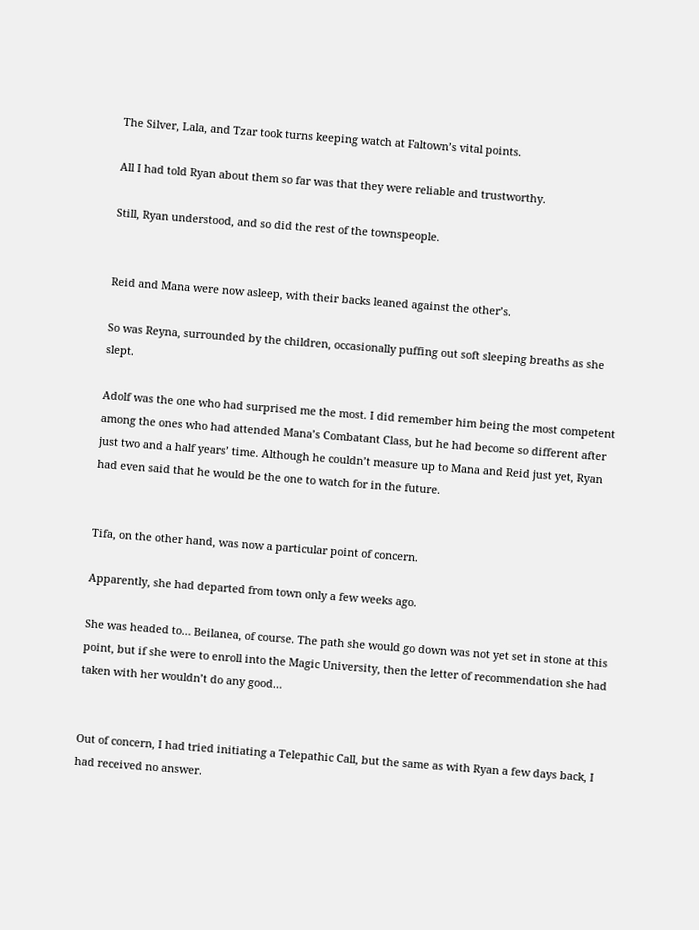The Silver, Lala, and Tzar took turns keeping watch at Faltown’s vital points.

All I had told Ryan about them so far was that they were reliable and trustworthy.

Still, Ryan understood, and so did the rest of the townspeople.


Reid and Mana were now asleep, with their backs leaned against the other’s.

So was Reyna, surrounded by the children, occasionally puffing out soft sleeping breaths as she slept.

Adolf was the one who had surprised me the most. I did remember him being the most competent among the ones who had attended Mana’s Combatant Class, but he had become so different after just two and a half years’ time. Although he couldn’t measure up to Mana and Reid just yet, Ryan had even said that he would be the one to watch for in the future.


Tifa, on the other hand, was now a particular point of concern.

Apparently, she had departed from town only a few weeks ago.

She was headed to… Beilanea, of course. The path she would go down was not yet set in stone at this point, but if she were to enroll into the Magic University, then the letter of recommendation she had taken with her wouldn’t do any good…


Out of concern, I had tried initiating a Telepathic Call, but the same as with Ryan a few days back, I had received no answer.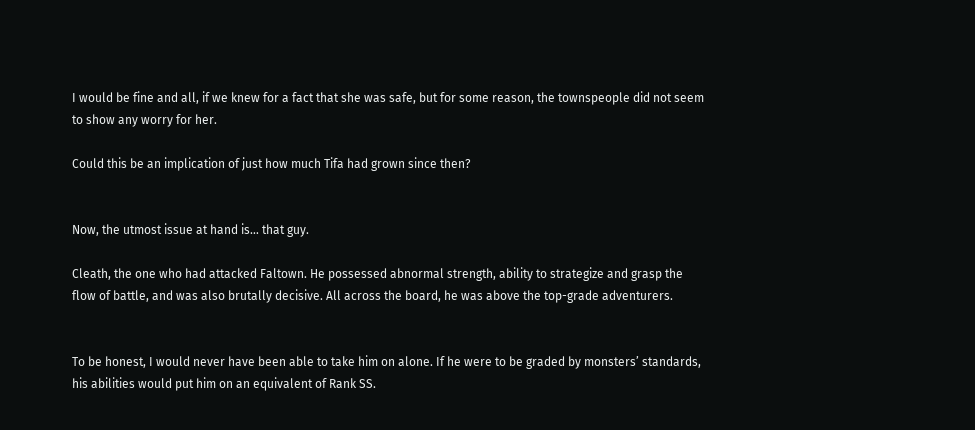I would be fine and all, if we knew for a fact that she was safe, but for some reason, the townspeople did not seem to show any worry for her.

Could this be an implication of just how much Tifa had grown since then?


Now, the utmost issue at hand is… that guy.

Cleath, the one who had attacked Faltown. He possessed abnormal strength, ability to strategize and grasp the flow of battle, and was also brutally decisive. All across the board, he was above the top-grade adventurers.


To be honest, I would never have been able to take him on alone. If he were to be graded by monsters’ standards, his abilities would put him on an equivalent of Rank SS.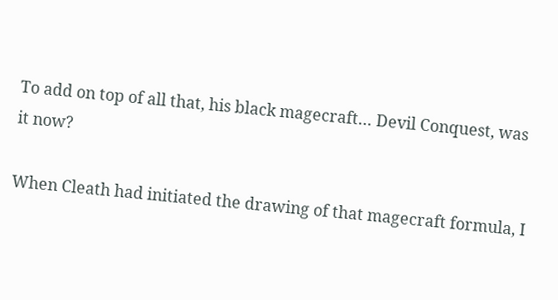To add on top of all that, his black magecraft… Devil Conquest, was it now?

When Cleath had initiated the drawing of that magecraft formula, I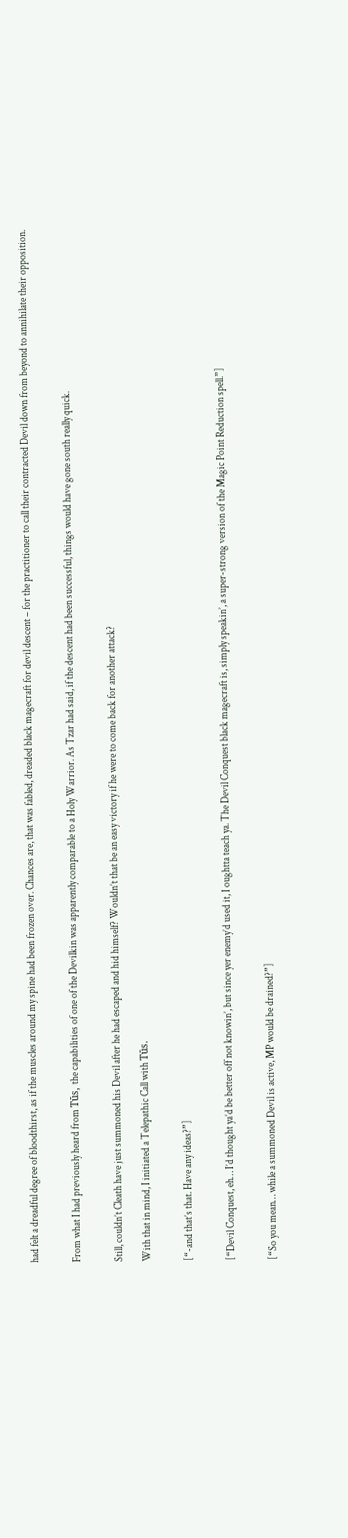had felt a dreadful degree of bloodthirst, as if the muscles around my spine had been frozen over. Chances are, that was fabled, dreaded black magecraft for devil descent – for the practitioner to call their contracted Devil down from beyond to annihilate their opposition.


From what I had previously heard from Tūs, the capabilities of one of the Devilkin was apparently comparable to a Holy Warrior. As Tzar had said, if the descent had been successful, things would have gone south really quick.


Still, couldn’t Cleath have just summoned his Devil after he had escaped and hid himself? Wouldn’t that be an easy victory if he were to come back for another attack?

With that in mind, I initiated a Telepathic Call with Tūs.


[“-and that’s that. Have any ideas?”]


[“Devil Conquest, eh… I’d thought ya’d be better off not knowin’, but since yer enemy’d used it, I oughtta teach ya. The Devil Conquest black magecraft is, simply speakin’, a super-strong version of the Magic Point Reduction spell.”]


[“So you mean… while a summoned Devil is active, MP would be drained?”]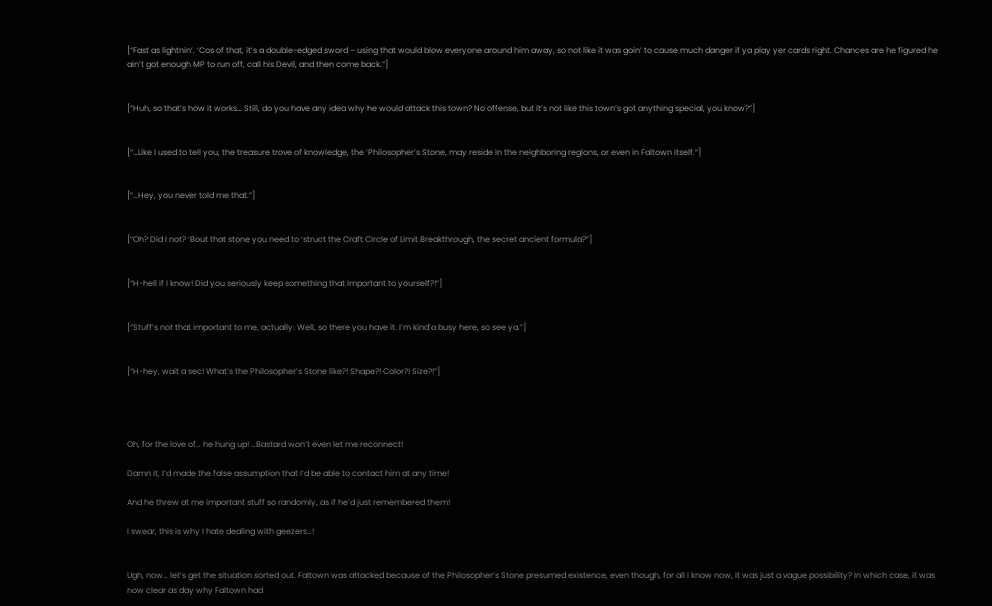[“Fast as lightnin’. ‘Cos of that, it’s a double-edged sword – using that would blow everyone around him away, so not like it was goin’ to cause much danger if ya play yer cards right. Chances are he figured he ain’t got enough MP to run off, call his Devil, and then come back.”]


[“Huh, so that’s how it works… Still, do you have any idea why he would attack this town? No offense, but it’s not like this town’s got anything special, you know?”]


[“…Like I used to tell you, the treasure trove of knowledge, the ‘Philosopher’s Stone, may reside in the neighboring regions, or even in Faltown itself.”]


[“…Hey, you never told me that.”]


[“Oh? Did I not? ‘Bout that stone you need to ‘struct the Craft Circle of Limit Breakthrough, the secret ancient formula?”]


[“H-hell if I know! Did you seriously keep something that important to yourself?!”]


[“Stuff’s not that important to me, actually. Well, so there you have it. I’m kind’a busy here, so see ya.”]


[“H-hey, wait a sec! What’s the Philosopher’s Stone like?! Shape?! Color?! Size?!”]




Oh, for the love of… he hung up! …Bastard won’t even let me reconnect!

Damn it, I’d made the false assumption that I’d be able to contact him at any time!

And he threw at me important stuff so randomly, as if he’d just remembered them!

I swear, this is why I hate dealing with geezers…!


Ugh, now… let’s get the situation sorted out. Faltown was attacked because of the Philosopher’s Stone presumed existence, even though, for all I know now, it was just a vague possibility? In which case, it was now clear as day why Faltown had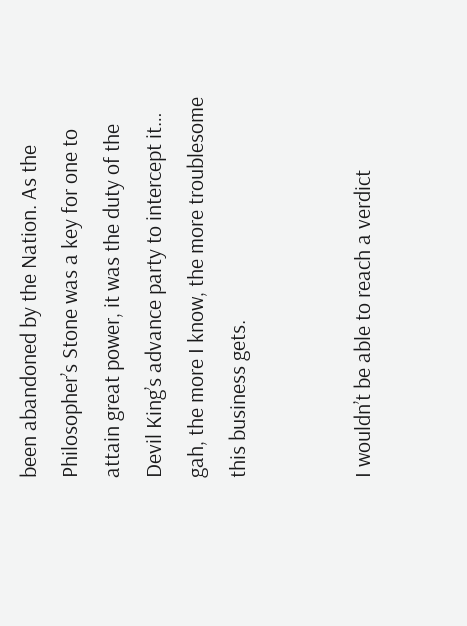been abandoned by the Nation. As the Philosopher’s Stone was a key for one to attain great power, it was the duty of the Devil King’s advance party to intercept it… gah, the more I know, the more troublesome this business gets.


I wouldn’t be able to reach a verdict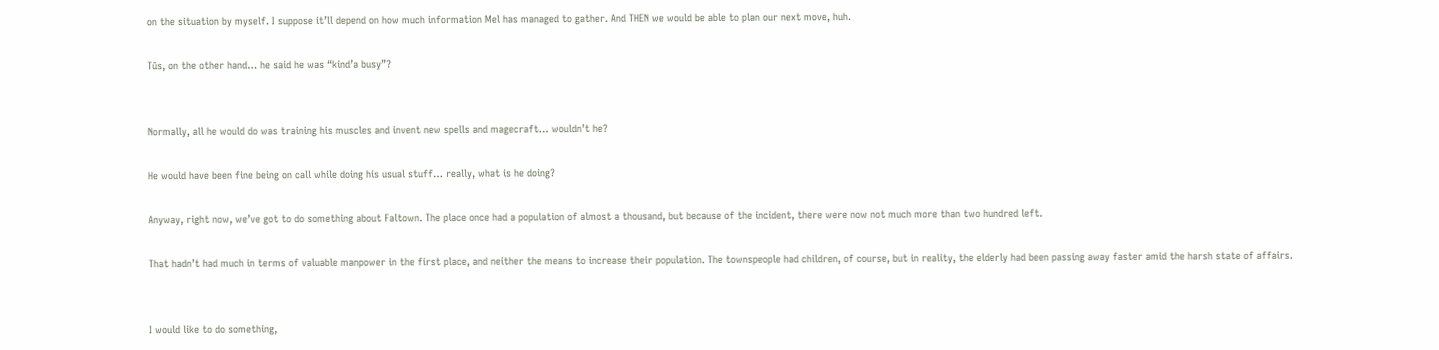on the situation by myself. I suppose it’ll depend on how much information Mel has managed to gather. And THEN we would be able to plan our next move, huh.

Tūs, on the other hand… he said he was “kind’a busy”?


Normally, all he would do was training his muscles and invent new spells and magecraft… wouldn’t he?

He would have been fine being on call while doing his usual stuff… really, what is he doing?

Anyway, right now, we’ve got to do something about Faltown. The place once had a population of almost a thousand, but because of the incident, there were now not much more than two hundred left.

That hadn’t had much in terms of valuable manpower in the first place, and neither the means to increase their population. The townspeople had children, of course, but in reality, the elderly had been passing away faster amid the harsh state of affairs.


I would like to do something,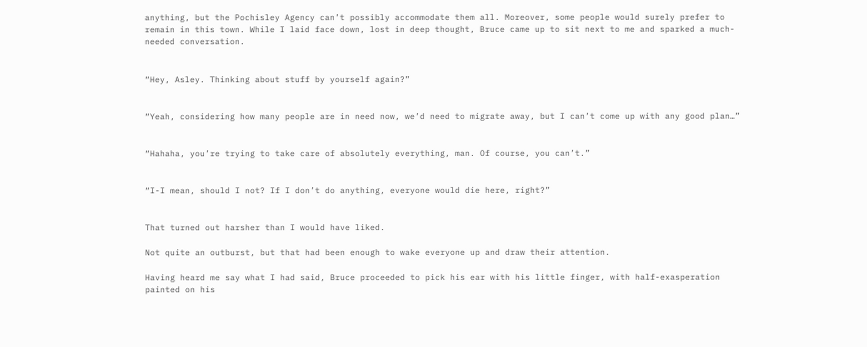anything, but the Pochisley Agency can’t possibly accommodate them all. Moreover, some people would surely prefer to remain in this town. While I laid face down, lost in deep thought, Bruce came up to sit next to me and sparked a much-needed conversation.


“Hey, Asley. Thinking about stuff by yourself again?”


“Yeah, considering how many people are in need now, we’d need to migrate away, but I can’t come up with any good plan…”


“Hahaha, you’re trying to take care of absolutely everything, man. Of course, you can’t.”


“I-I mean, should I not? If I don’t do anything, everyone would die here, right?”


That turned out harsher than I would have liked.

Not quite an outburst, but that had been enough to wake everyone up and draw their attention.

Having heard me say what I had said, Bruce proceeded to pick his ear with his little finger, with half-exasperation painted on his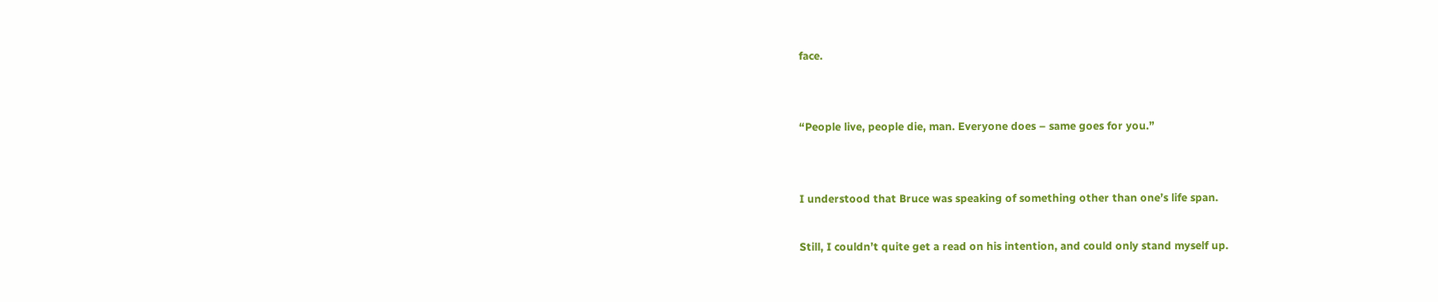face.


“People live, people die, man. Everyone does – same goes for you.”


I understood that Bruce was speaking of something other than one’s life span.

Still, I couldn’t quite get a read on his intention, and could only stand myself up.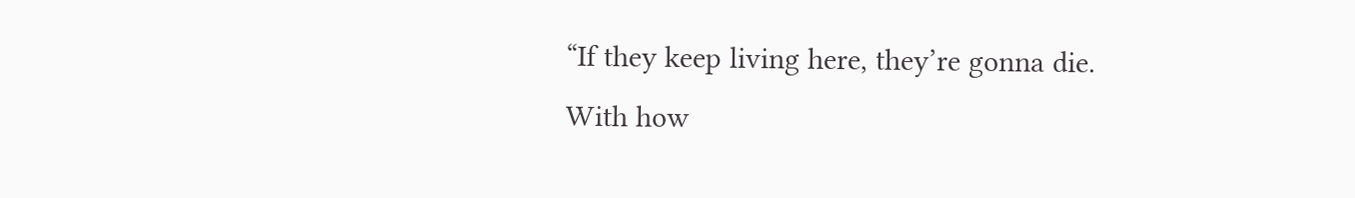“If they keep living here, they’re gonna die. With how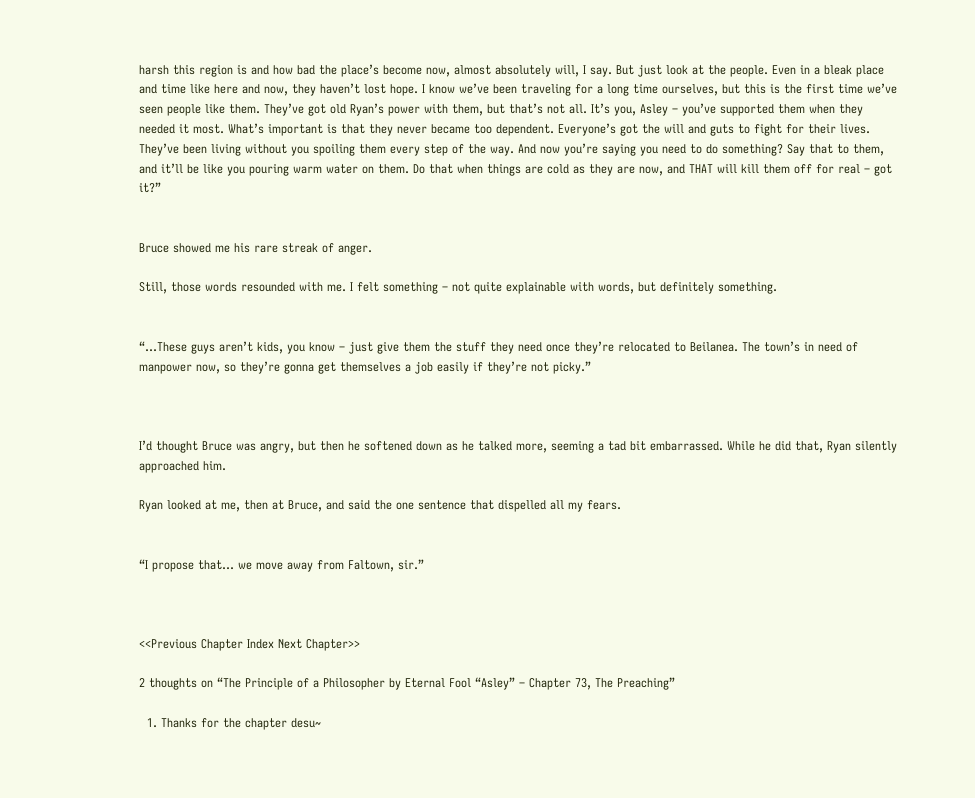harsh this region is and how bad the place’s become now, almost absolutely will, I say. But just look at the people. Even in a bleak place and time like here and now, they haven’t lost hope. I know we’ve been traveling for a long time ourselves, but this is the first time we’ve seen people like them. They’ve got old Ryan’s power with them, but that’s not all. It’s you, Asley – you’ve supported them when they needed it most. What’s important is that they never became too dependent. Everyone’s got the will and guts to fight for their lives. They’ve been living without you spoiling them every step of the way. And now you’re saying you need to do something? Say that to them, and it’ll be like you pouring warm water on them. Do that when things are cold as they are now, and THAT will kill them off for real – got it?”


Bruce showed me his rare streak of anger.

Still, those words resounded with me. I felt something – not quite explainable with words, but definitely something.


“…These guys aren’t kids, you know – just give them the stuff they need once they’re relocated to Beilanea. The town’s in need of manpower now, so they’re gonna get themselves a job easily if they’re not picky.”



I’d thought Bruce was angry, but then he softened down as he talked more, seeming a tad bit embarrassed. While he did that, Ryan silently approached him.

Ryan looked at me, then at Bruce, and said the one sentence that dispelled all my fears.


“I propose that… we move away from Faltown, sir.”



<<Previous Chapter Index Next Chapter>>

2 thoughts on “The Principle of a Philosopher by Eternal Fool “Asley” – Chapter 73, The Preaching”

  1. Thanks for the chapter desu~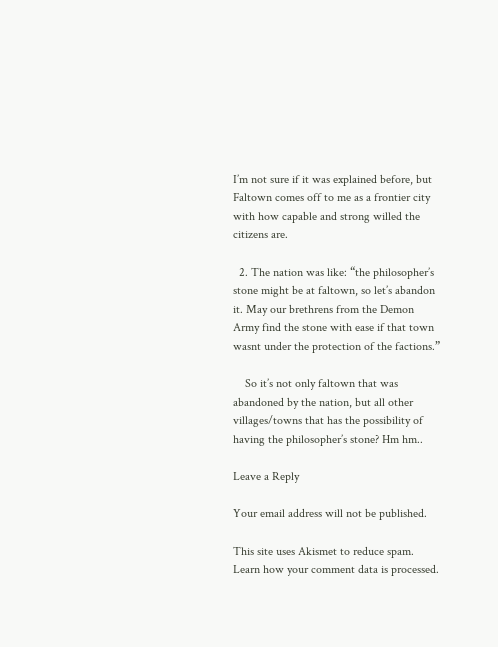I’m not sure if it was explained before, but Faltown comes off to me as a frontier city with how capable and strong willed the citizens are.

  2. The nation was like: “the philosopher’s stone might be at faltown, so let’s abandon it. May our brethrens from the Demon Army find the stone with ease if that town wasnt under the protection of the factions.”

    So it’s not only faltown that was abandoned by the nation, but all other villages/towns that has the possibility of having the philosopher’s stone? Hm hm..

Leave a Reply

Your email address will not be published.

This site uses Akismet to reduce spam. Learn how your comment data is processed.